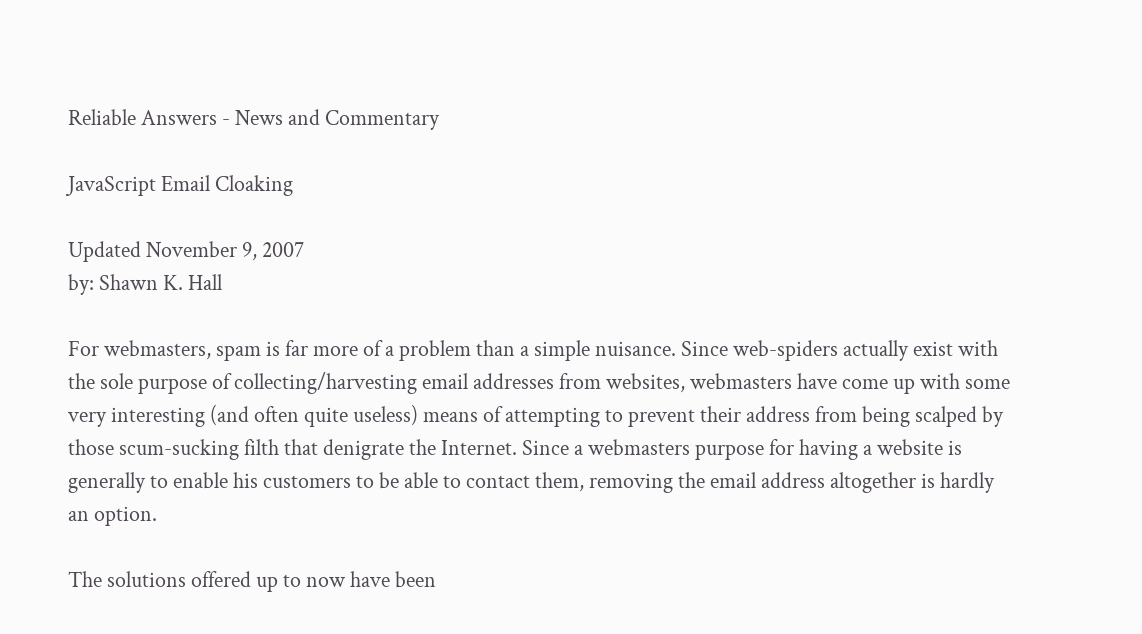Reliable Answers - News and Commentary

JavaScript Email Cloaking

Updated November 9, 2007
by: Shawn K. Hall

For webmasters, spam is far more of a problem than a simple nuisance. Since web-spiders actually exist with the sole purpose of collecting/harvesting email addresses from websites, webmasters have come up with some very interesting (and often quite useless) means of attempting to prevent their address from being scalped by those scum-sucking filth that denigrate the Internet. Since a webmasters purpose for having a website is generally to enable his customers to be able to contact them, removing the email address altogether is hardly an option.

The solutions offered up to now have been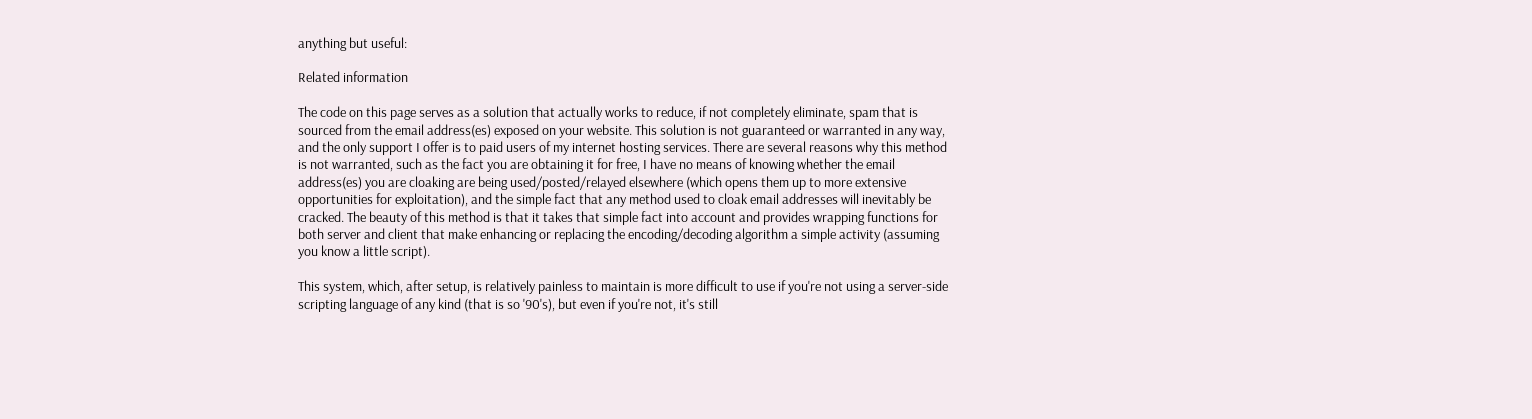anything but useful:

Related information

The code on this page serves as a solution that actually works to reduce, if not completely eliminate, spam that is sourced from the email address(es) exposed on your website. This solution is not guaranteed or warranted in any way, and the only support I offer is to paid users of my internet hosting services. There are several reasons why this method is not warranted, such as the fact you are obtaining it for free, I have no means of knowing whether the email address(es) you are cloaking are being used/posted/relayed elsewhere (which opens them up to more extensive opportunities for exploitation), and the simple fact that any method used to cloak email addresses will inevitably be cracked. The beauty of this method is that it takes that simple fact into account and provides wrapping functions for both server and client that make enhancing or replacing the encoding/decoding algorithm a simple activity (assuming you know a little script).

This system, which, after setup, is relatively painless to maintain is more difficult to use if you're not using a server-side scripting language of any kind (that is so '90's), but even if you're not, it's still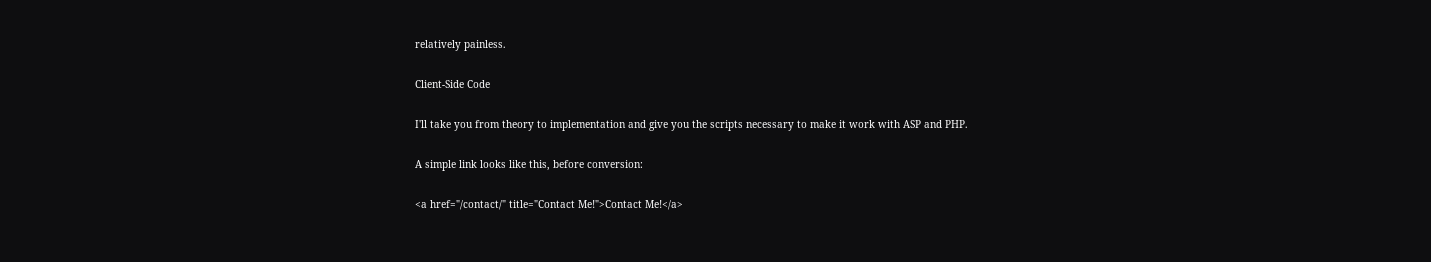relatively painless.

Client-Side Code

I'll take you from theory to implementation and give you the scripts necessary to make it work with ASP and PHP.

A simple link looks like this, before conversion:

<a href="/contact/" title="Contact Me!">Contact Me!</a>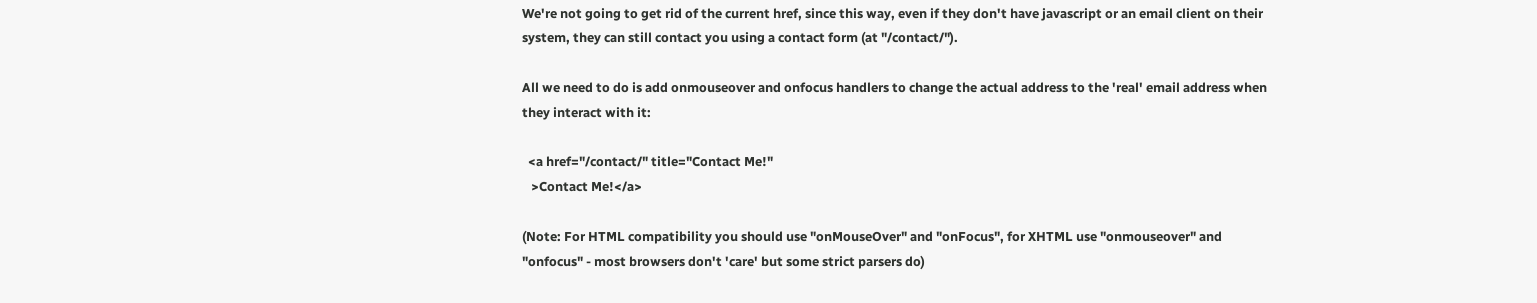We're not going to get rid of the current href, since this way, even if they don't have javascript or an email client on their system, they can still contact you using a contact form (at "/contact/").

All we need to do is add onmouseover and onfocus handlers to change the actual address to the 'real' email address when they interact with it:

  <a href="/contact/" title="Contact Me!"
   >Contact Me!</a>

(Note: For HTML compatibility you should use "onMouseOver" and "onFocus", for XHTML use "onmouseover" and "onfocus" - most browsers don't 'care' but some strict parsers do)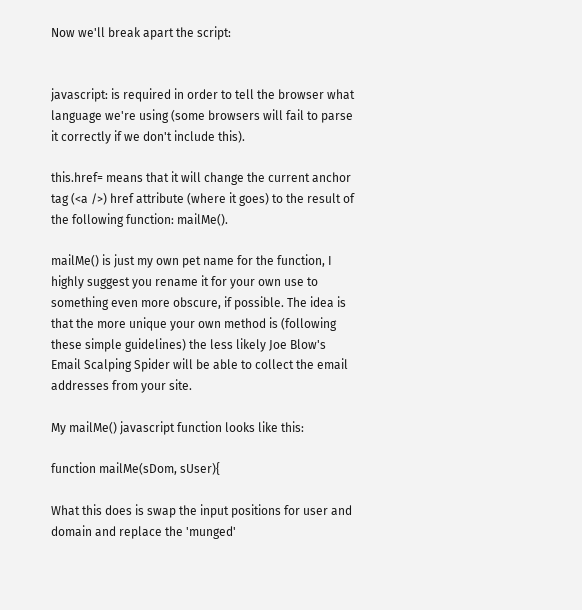Now we'll break apart the script:


javascript: is required in order to tell the browser what language we're using (some browsers will fail to parse it correctly if we don't include this).

this.href= means that it will change the current anchor tag (<a />) href attribute (where it goes) to the result of the following function: mailMe().

mailMe() is just my own pet name for the function, I highly suggest you rename it for your own use to something even more obscure, if possible. The idea is that the more unique your own method is (following these simple guidelines) the less likely Joe Blow's Email Scalping Spider will be able to collect the email addresses from your site.

My mailMe() javascript function looks like this:

function mailMe(sDom, sUser){

What this does is swap the input positions for user and domain and replace the 'munged'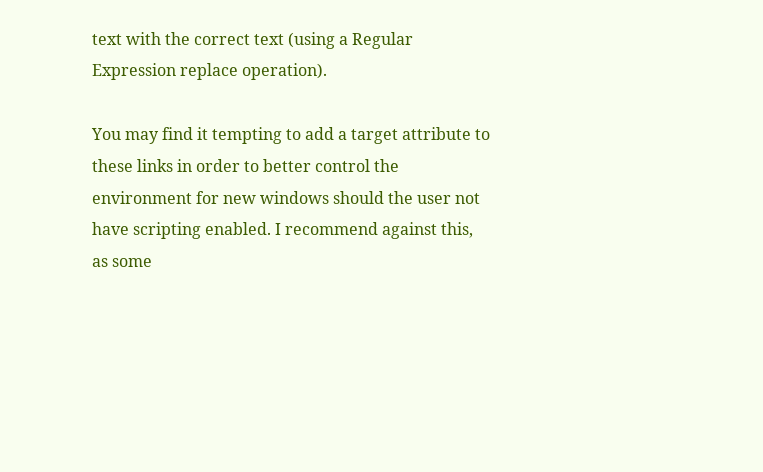text with the correct text (using a Regular Expression replace operation).

You may find it tempting to add a target attribute to these links in order to better control the environment for new windows should the user not have scripting enabled. I recommend against this, as some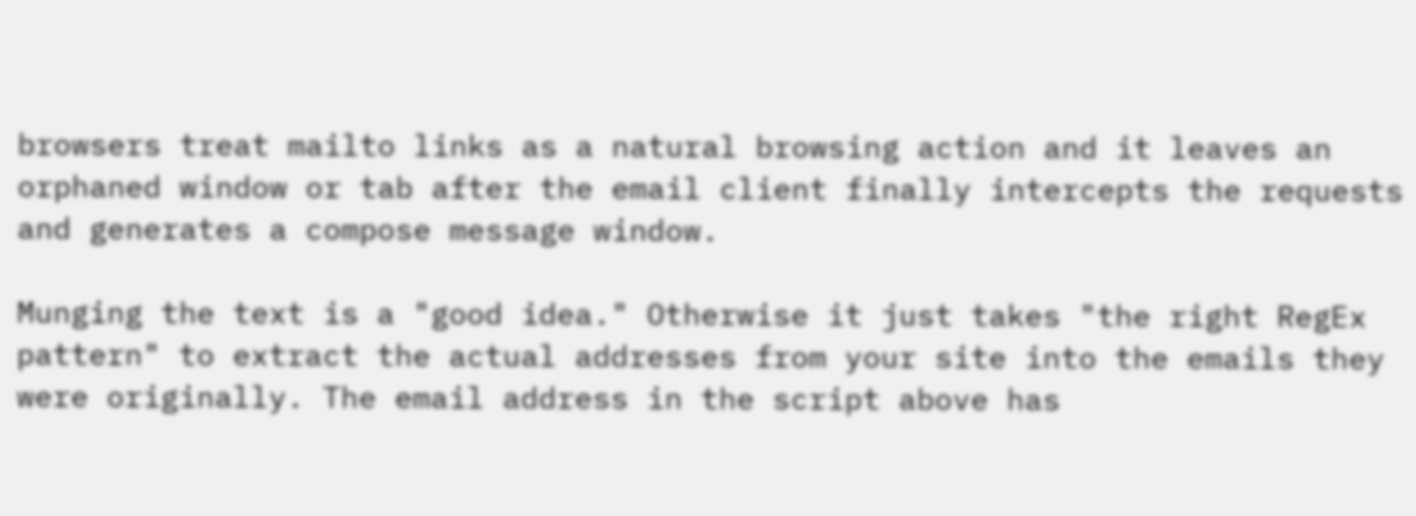browsers treat mailto links as a natural browsing action and it leaves an orphaned window or tab after the email client finally intercepts the requests and generates a compose message window.

Munging the text is a "good idea." Otherwise it just takes "the right RegEx pattern" to extract the actual addresses from your site into the emails they were originally. The email address in the script above has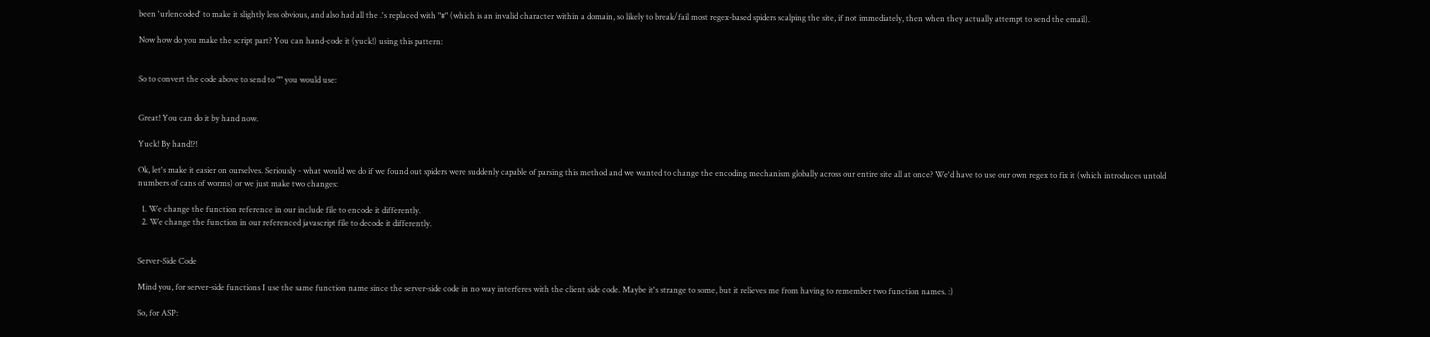been 'urlencoded' to make it slightly less obvious, and also had all the .'s replaced with "#" (which is an invalid character within a domain, so likely to break/fail most regex-based spiders scalping the site, if not immediately, then when they actually attempt to send the email).

Now how do you make the script part? You can hand-code it (yuck!) using this pattern:


So to convert the code above to send to "" you would use:


Great! You can do it by hand now.

Yuck! By hand!?!

Ok, let's make it easier on ourselves. Seriously - what would we do if we found out spiders were suddenly capable of parsing this method and we wanted to change the encoding mechanism globally across our entire site all at once? We'd have to use our own regex to fix it (which introduces untold numbers of cans of worms) or we just make two changes:

  1. We change the function reference in our include file to encode it differently.
  2. We change the function in our referenced javascript file to decode it differently.


Server-Side Code

Mind you, for server-side functions I use the same function name since the server-side code in no way interferes with the client side code. Maybe it's strange to some, but it relieves me from having to remember two function names. :)

So, for ASP: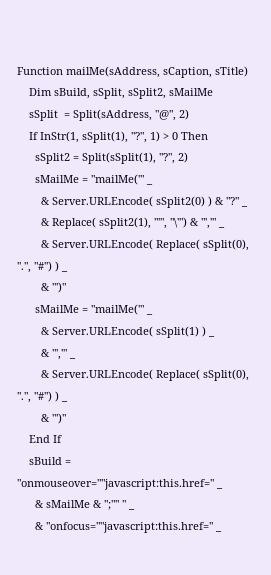Function mailMe(sAddress, sCaption, sTitle)
    Dim sBuild, sSplit, sSplit2, sMailMe
    sSplit  = Split(sAddress, "@", 2)
    If InStr(1, sSplit(1), "?", 1) > 0 Then
      sSplit2 = Split(sSplit(1), "?", 2)
      sMailMe = "mailMe('" _
        & Server.URLEncode( sSplit2(0) ) & "?" _
        & Replace( sSplit2(1), "'", "\'") & "','" _
        & Server.URLEncode( Replace( sSplit(0), ".", "#") ) _
        & "')"
      sMailMe = "mailMe('" _
        & Server.URLEncode( sSplit(1) ) _
        & "','" _
        & Server.URLEncode( Replace( sSplit(0), ".", "#") ) _
        & "')"
    End If
    sBuild = "onmouseover=""javascript:this.href=" _
      & sMailMe & ";"" " _
      & "onfocus=""javascript:this.href=" _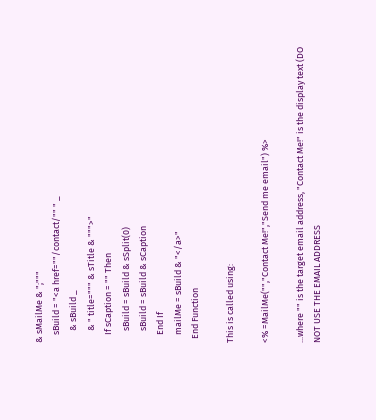& sMailMe & ";"""
    sBuild = "<a href=""/contact/"" " _
      & sBuild _
      & " title=""" & sTitle & """>"
    If sCaption = "" Then
      sBuild = sBuild & sSplit(0)
      sBuild = sBuild & sCaption
    End If
    mailMe = sBuild & "</a>"
  End Function

This is called using:

<% =MailMe("","Contact Me!","Send me email") %>

...where "" is the target email address, "Contact Me!" is the display text (DO NOT USE THE EMAIL ADDRESS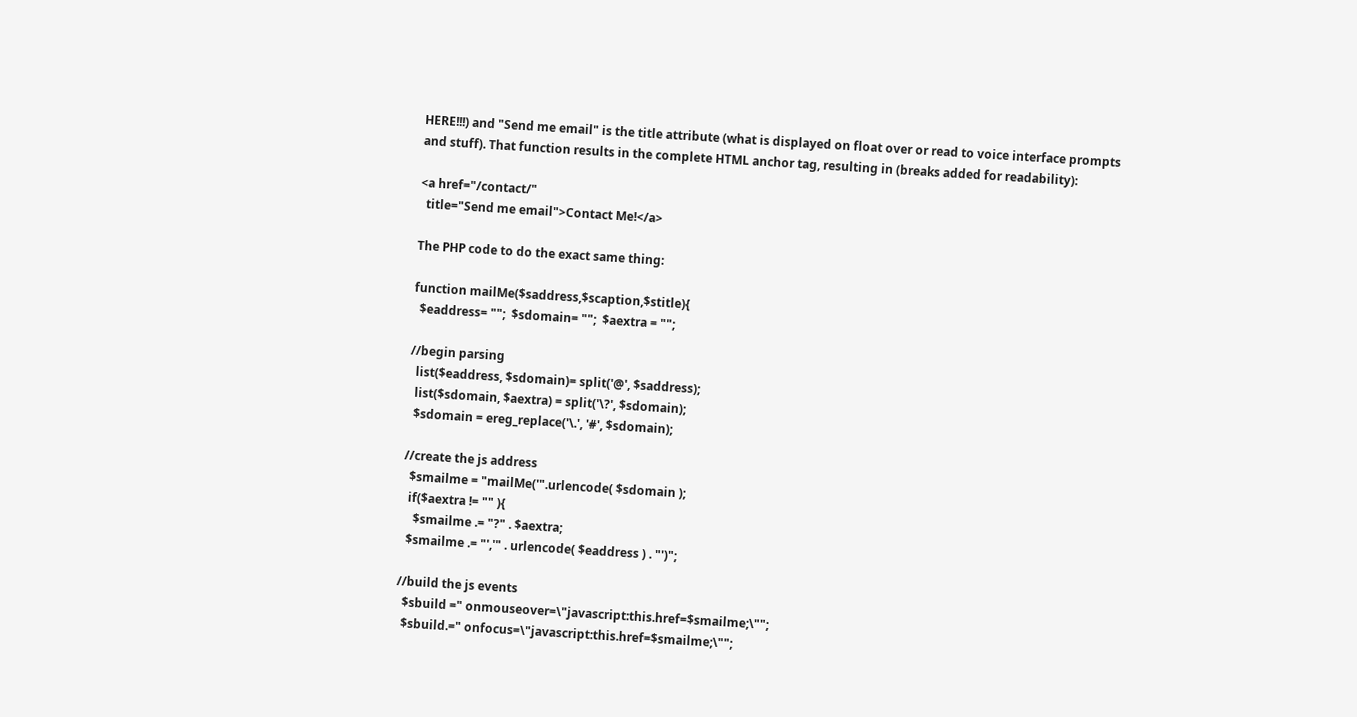HERE!!!) and "Send me email" is the title attribute (what is displayed on float over or read to voice interface prompts and stuff). That function results in the complete HTML anchor tag, resulting in (breaks added for readability):

<a href="/contact/"
  title="Send me email">Contact Me!</a>

The PHP code to do the exact same thing:

function mailMe($saddress,$scaption,$stitle){
  $eaddress= "";  $sdomain= "";  $aextra = "";

//begin parsing
  list($eaddress, $sdomain)= split('@', $saddress);
  list($sdomain, $aextra) = split('\?', $sdomain);
  $sdomain = ereg_replace('\.', '#', $sdomain);

//create the js address
  $smailme = "mailMe('".urlencode( $sdomain );
  if($aextra != "" ){
    $smailme .= "?" . $aextra;
  $smailme .= "','" . urlencode( $eaddress ) . "')";

//build the js events
  $sbuild =" onmouseover=\"javascript:this.href=$smailme;\"";
  $sbuild.=" onfocus=\"javascript:this.href=$smailme;\"";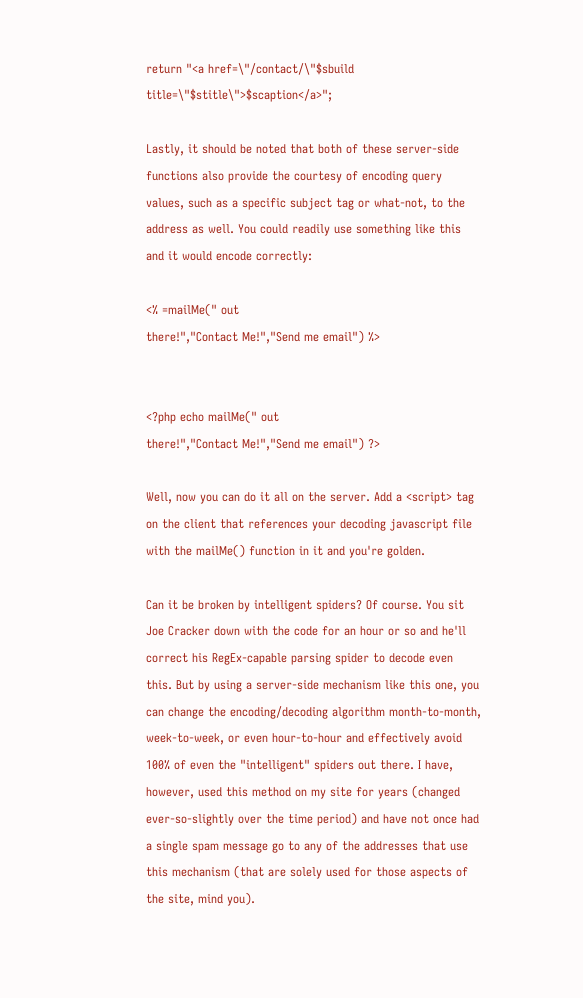return "<a href=\"/contact/\"$sbuild title=\"$stitle\">$scaption</a>";

Lastly, it should be noted that both of these server-side functions also provide the courtesy of encoding query values, such as a specific subject tag or what-not, to the address as well. You could readily use something like this and it would encode correctly:

<% =mailMe(" out
there!","Contact Me!","Send me email") %>


<?php echo mailMe(" out
there!","Contact Me!","Send me email") ?>

Well, now you can do it all on the server. Add a <script> tag on the client that references your decoding javascript file with the mailMe() function in it and you're golden.

Can it be broken by intelligent spiders? Of course. You sit Joe Cracker down with the code for an hour or so and he'll correct his RegEx-capable parsing spider to decode even this. But by using a server-side mechanism like this one, you can change the encoding/decoding algorithm month-to-month, week-to-week, or even hour-to-hour and effectively avoid 100% of even the "intelligent" spiders out there. I have, however, used this method on my site for years (changed ever-so-slightly over the time period) and have not once had a single spam message go to any of the addresses that use this mechanism (that are solely used for those aspects of the site, mind you).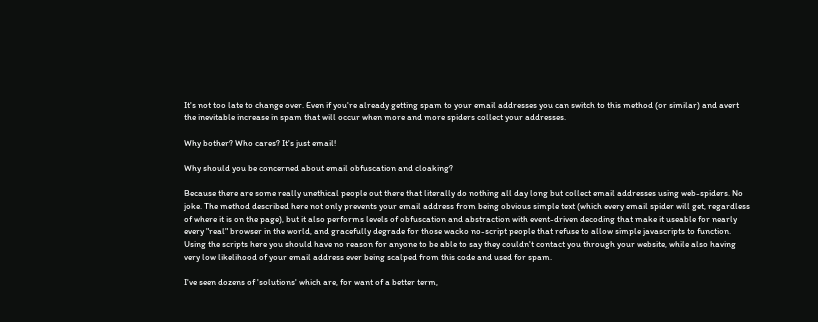It's not too late to change over. Even if you're already getting spam to your email addresses you can switch to this method (or similar) and avert the inevitable increase in spam that will occur when more and more spiders collect your addresses.

Why bother? Who cares? It's just email!

Why should you be concerned about email obfuscation and cloaking?

Because there are some really unethical people out there that literally do nothing all day long but collect email addresses using web-spiders. No joke. The method described here not only prevents your email address from being obvious simple text (which every email spider will get, regardless of where it is on the page), but it also performs levels of obfuscation and abstraction with event-driven decoding that make it useable for nearly every "real" browser in the world, and gracefully degrade for those wacko no-script people that refuse to allow simple javascripts to function. Using the scripts here you should have no reason for anyone to be able to say they couldn't contact you through your website, while also having very low likelihood of your email address ever being scalped from this code and used for spam.

I've seen dozens of 'solutions' which are, for want of a better term,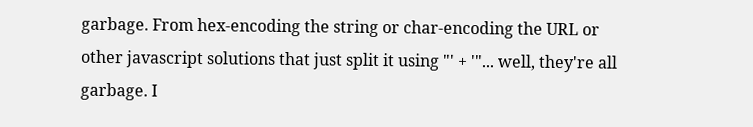garbage. From hex-encoding the string or char-encoding the URL or other javascript solutions that just split it using "' + '"... well, they're all garbage. I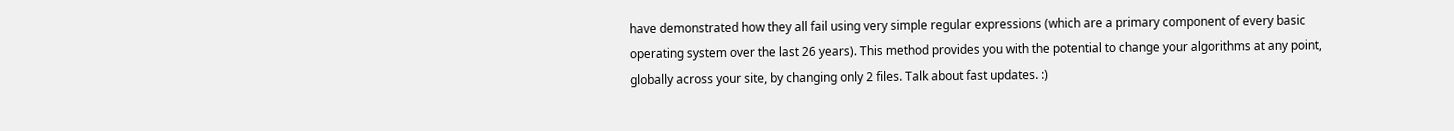have demonstrated how they all fail using very simple regular expressions (which are a primary component of every basic operating system over the last 26 years). This method provides you with the potential to change your algorithms at any point, globally across your site, by changing only 2 files. Talk about fast updates. :)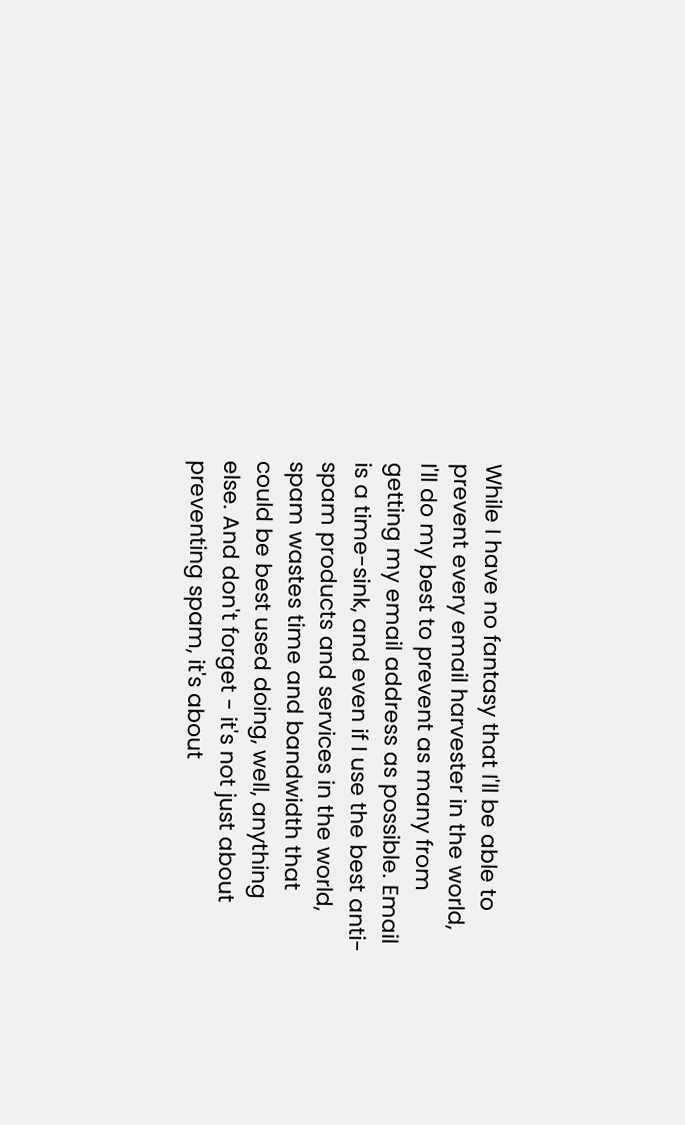While I have no fantasy that I'll be able to prevent every email harvester in the world, I'll do my best to prevent as many from getting my email address as possible. Email is a time-sink, and even if I use the best anti-spam products and services in the world, spam wastes time and bandwidth that could be best used doing, well, anything else. And don't forget - it's not just about preventing spam, it's about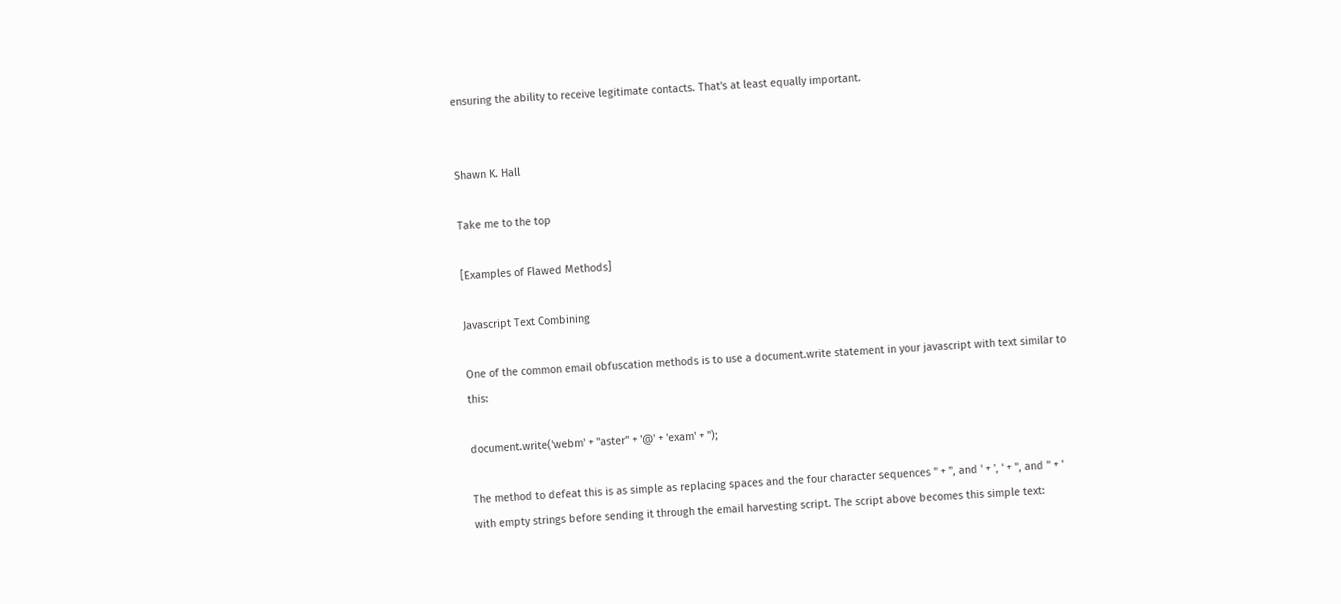ensuring the ability to receive legitimate contacts. That's at least equally important.


Shawn K. Hall

Take me to the top

[Examples of Flawed Methods]

Javascript Text Combining

One of the common email obfuscation methods is to use a document.write statement in your javascript with text similar to this:

document.write('webm' + "aster" + '@' + 'exam' + '');

The method to defeat this is as simple as replacing spaces and the four character sequences " + ", and ' + ', ' + ", and " + ' with empty strings before sending it through the email harvesting script. The script above becomes this simple text: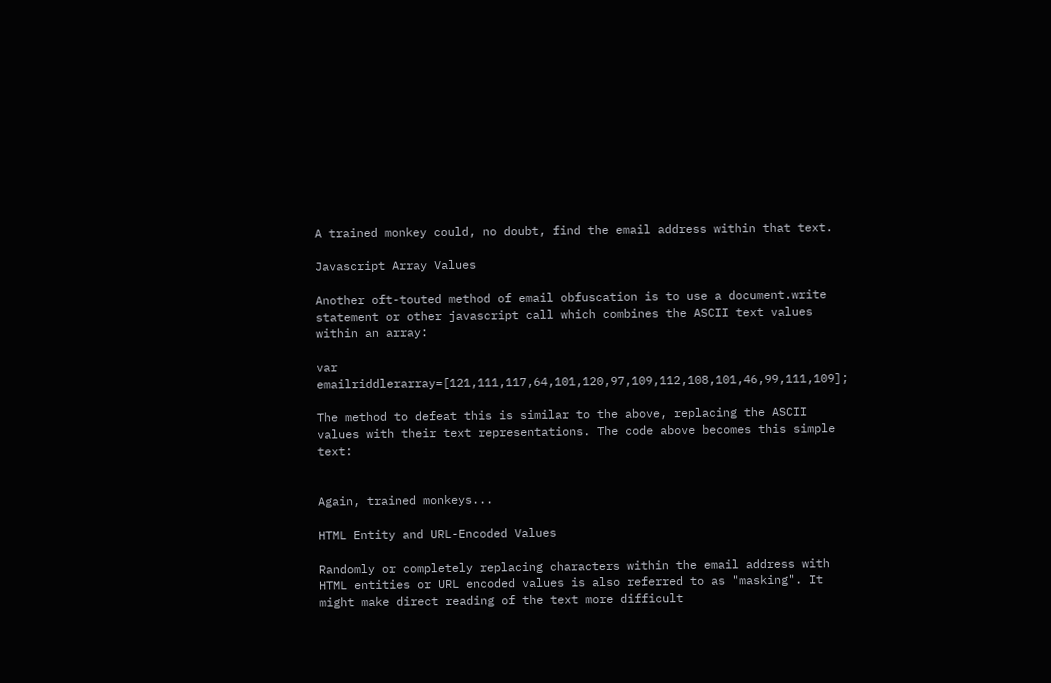A trained monkey could, no doubt, find the email address within that text.

Javascript Array Values

Another oft-touted method of email obfuscation is to use a document.write statement or other javascript call which combines the ASCII text values within an array:

var emailriddlerarray=[121,111,117,64,101,120,97,109,112,108,101,46,99,111,109];

The method to defeat this is similar to the above, replacing the ASCII values with their text representations. The code above becomes this simple text:


Again, trained monkeys...

HTML Entity and URL-Encoded Values

Randomly or completely replacing characters within the email address with HTML entities or URL encoded values is also referred to as "masking". It might make direct reading of the text more difficult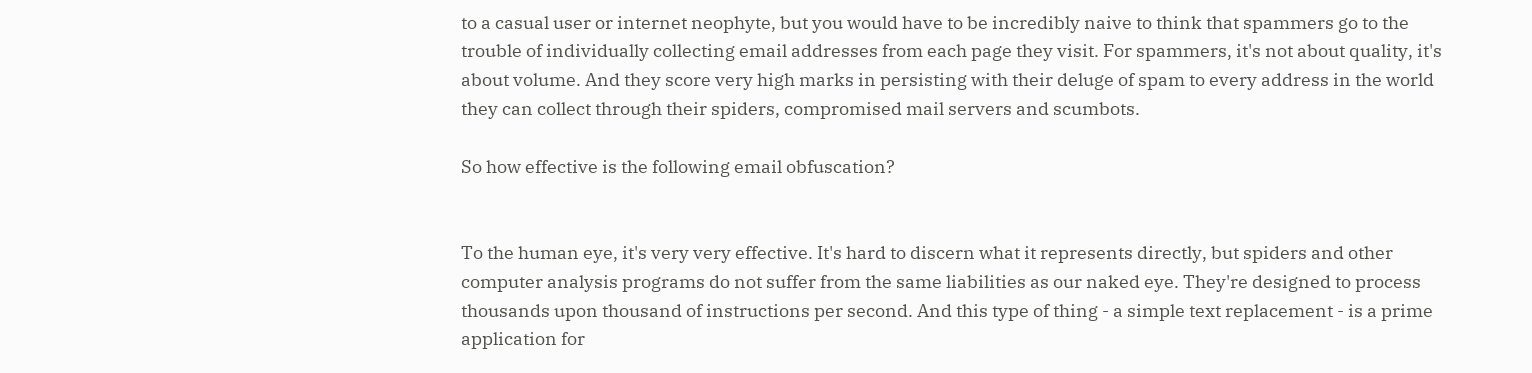to a casual user or internet neophyte, but you would have to be incredibly naive to think that spammers go to the trouble of individually collecting email addresses from each page they visit. For spammers, it's not about quality, it's about volume. And they score very high marks in persisting with their deluge of spam to every address in the world they can collect through their spiders, compromised mail servers and scumbots.

So how effective is the following email obfuscation?


To the human eye, it's very very effective. It's hard to discern what it represents directly, but spiders and other computer analysis programs do not suffer from the same liabilities as our naked eye. They're designed to process thousands upon thousand of instructions per second. And this type of thing - a simple text replacement - is a prime application for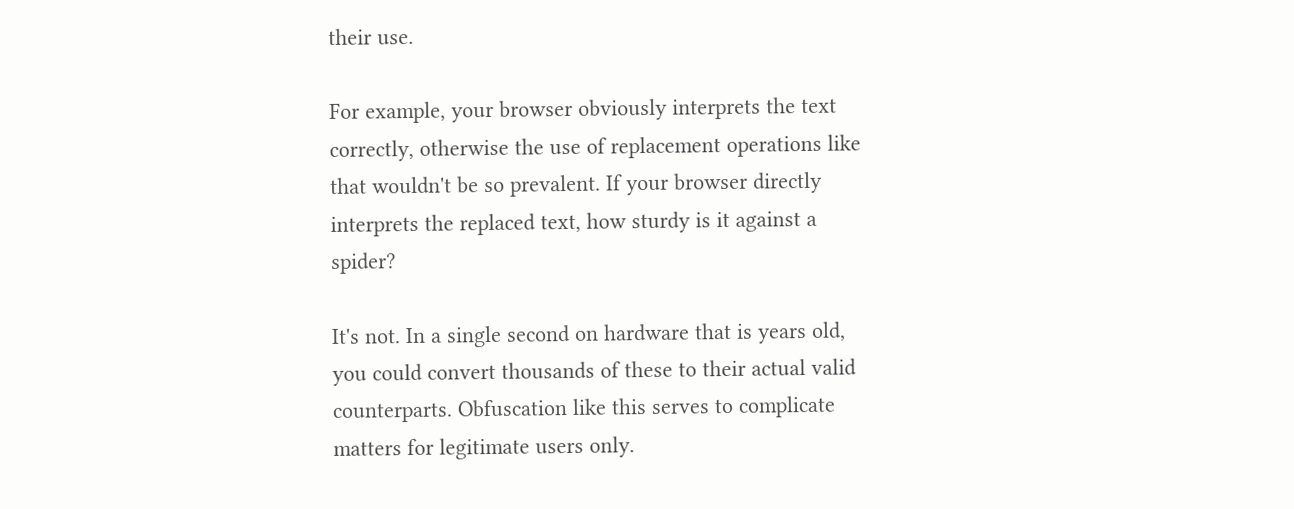their use.

For example, your browser obviously interprets the text correctly, otherwise the use of replacement operations like that wouldn't be so prevalent. If your browser directly interprets the replaced text, how sturdy is it against a spider?

It's not. In a single second on hardware that is years old, you could convert thousands of these to their actual valid counterparts. Obfuscation like this serves to complicate matters for legitimate users only.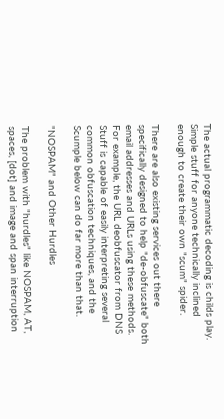The actual programmatic decoding is childs play. Simple stuff for anyone technically inclined enough to create their own "scum" spider.

There are also existing services out there specifically designed to help "de-obfuscate" both email addresses and URLs using these methods. For example, the URL deobfuscator from DNS Stuff is capable of easily interpreting several common obfuscation techniques, and the Scumple below can do far more than that.

"NOSPAM" and Other Hurdles

The problem with "hurdles" like NOSPAM, AT, spaces, [dot] and image and span interruption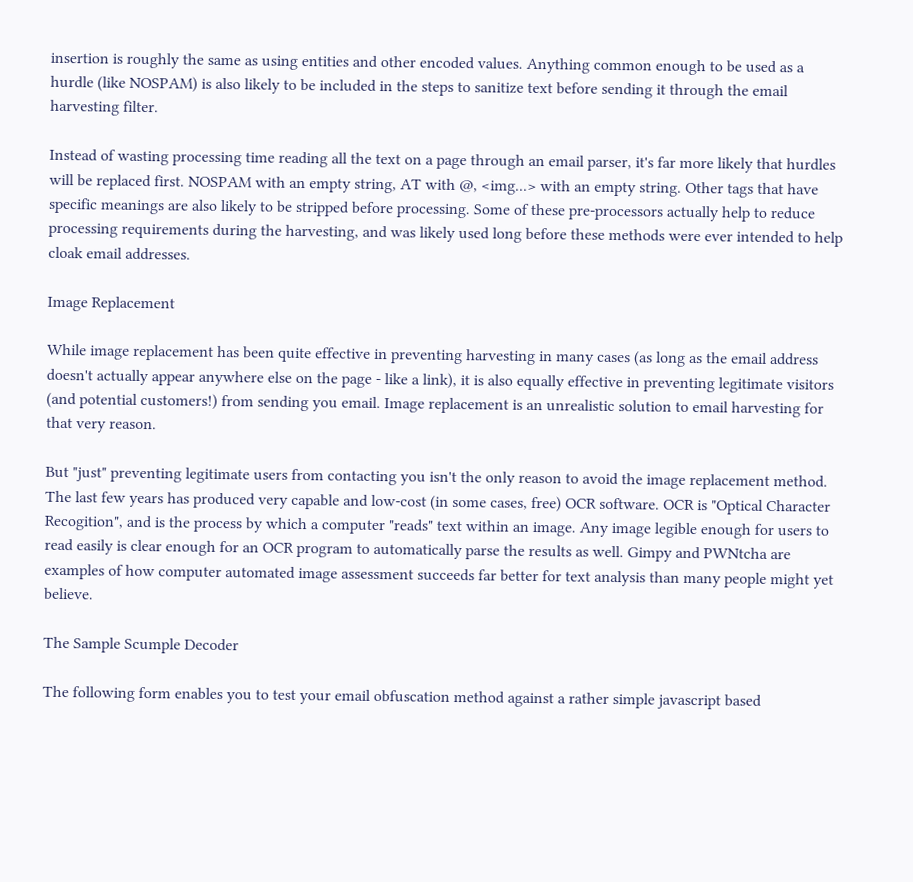insertion is roughly the same as using entities and other encoded values. Anything common enough to be used as a hurdle (like NOSPAM) is also likely to be included in the steps to sanitize text before sending it through the email harvesting filter.

Instead of wasting processing time reading all the text on a page through an email parser, it's far more likely that hurdles will be replaced first. NOSPAM with an empty string, AT with @, <img...> with an empty string. Other tags that have specific meanings are also likely to be stripped before processing. Some of these pre-processors actually help to reduce processing requirements during the harvesting, and was likely used long before these methods were ever intended to help cloak email addresses.

Image Replacement

While image replacement has been quite effective in preventing harvesting in many cases (as long as the email address doesn't actually appear anywhere else on the page - like a link), it is also equally effective in preventing legitimate visitors (and potential customers!) from sending you email. Image replacement is an unrealistic solution to email harvesting for that very reason.

But "just" preventing legitimate users from contacting you isn't the only reason to avoid the image replacement method. The last few years has produced very capable and low-cost (in some cases, free) OCR software. OCR is "Optical Character Recogition", and is the process by which a computer "reads" text within an image. Any image legible enough for users to read easily is clear enough for an OCR program to automatically parse the results as well. Gimpy and PWNtcha are examples of how computer automated image assessment succeeds far better for text analysis than many people might yet believe.

The Sample Scumple Decoder

The following form enables you to test your email obfuscation method against a rather simple javascript based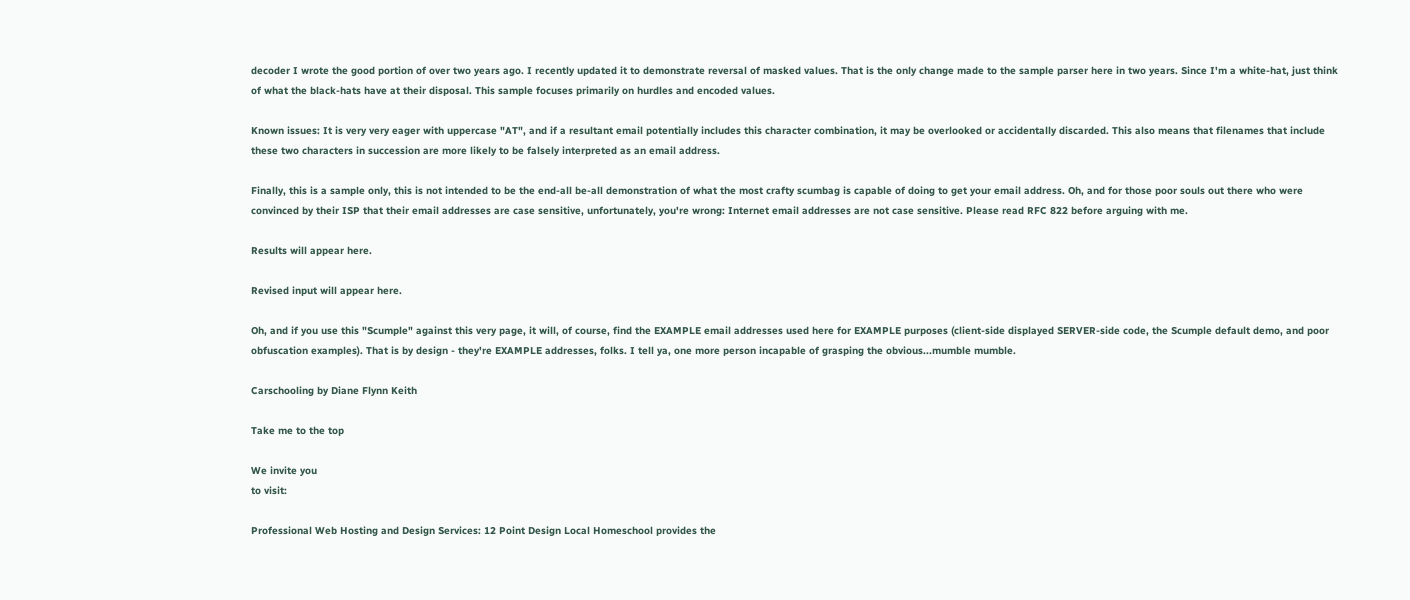decoder I wrote the good portion of over two years ago. I recently updated it to demonstrate reversal of masked values. That is the only change made to the sample parser here in two years. Since I'm a white-hat, just think of what the black-hats have at their disposal. This sample focuses primarily on hurdles and encoded values.

Known issues: It is very very eager with uppercase "AT", and if a resultant email potentially includes this character combination, it may be overlooked or accidentally discarded. This also means that filenames that include these two characters in succession are more likely to be falsely interpreted as an email address.

Finally, this is a sample only, this is not intended to be the end-all be-all demonstration of what the most crafty scumbag is capable of doing to get your email address. Oh, and for those poor souls out there who were convinced by their ISP that their email addresses are case sensitive, unfortunately, you're wrong: Internet email addresses are not case sensitive. Please read RFC 822 before arguing with me.

Results will appear here.

Revised input will appear here.

Oh, and if you use this "Scumple" against this very page, it will, of course, find the EXAMPLE email addresses used here for EXAMPLE purposes (client-side displayed SERVER-side code, the Scumple default demo, and poor obfuscation examples). That is by design - they're EXAMPLE addresses, folks. I tell ya, one more person incapable of grasping the obvious...mumble mumble.

Carschooling by Diane Flynn Keith

Take me to the top

We invite you
to visit:

Professional Web Hosting and Design Services: 12 Point Design Local Homeschool provides the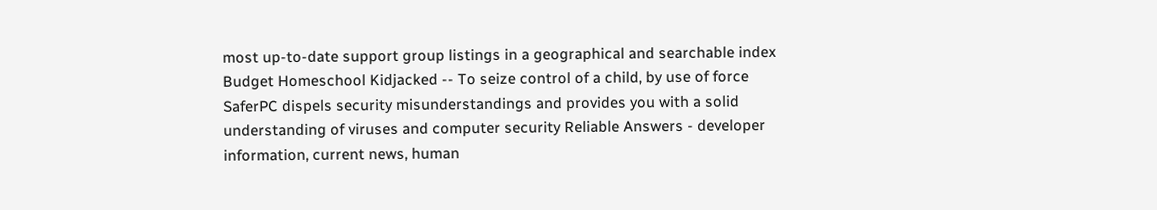most up-to-date support group listings in a geographical and searchable index Budget Homeschool Kidjacked -- To seize control of a child, by use of force SaferPC dispels security misunderstandings and provides you with a solid understanding of viruses and computer security Reliable Answers - developer information, current news, human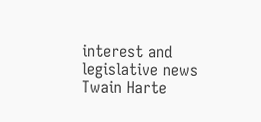interest and legislative news Twain Harte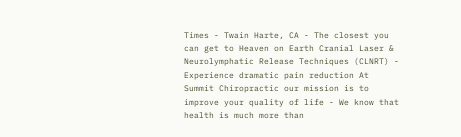Times - Twain Harte, CA - The closest you can get to Heaven on Earth Cranial Laser & Neurolymphatic Release Techniques (CLNRT) - Experience dramatic pain reduction At Summit Chiropractic our mission is to improve your quality of life - We know that health is much more than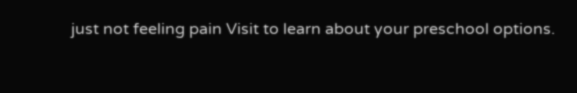just not feeling pain Visit to learn about your preschool options.